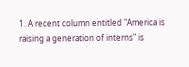1. A recent column entitled "America is raising a generation of interns" is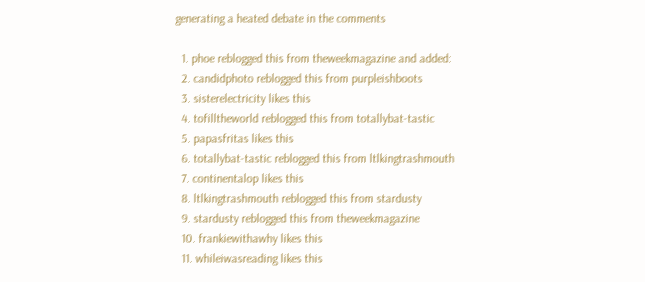generating a heated debate in the comments

  1. phoe reblogged this from theweekmagazine and added:
  2. candidphoto reblogged this from purpleishboots
  3. sisterelectricity likes this
  4. tofilltheworld reblogged this from totallybat-tastic
  5. papasfritas likes this
  6. totallybat-tastic reblogged this from ltlkingtrashmouth
  7. continentalop likes this
  8. ltlkingtrashmouth reblogged this from stardusty
  9. stardusty reblogged this from theweekmagazine
  10. frankiewithawhy likes this
  11. whileiwasreading likes this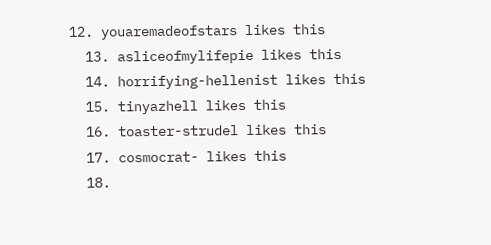12. youaremadeofstars likes this
  13. asliceofmylifepie likes this
  14. horrifying-hellenist likes this
  15. tinyazhell likes this
  16. toaster-strudel likes this
  17. cosmocrat- likes this
  18.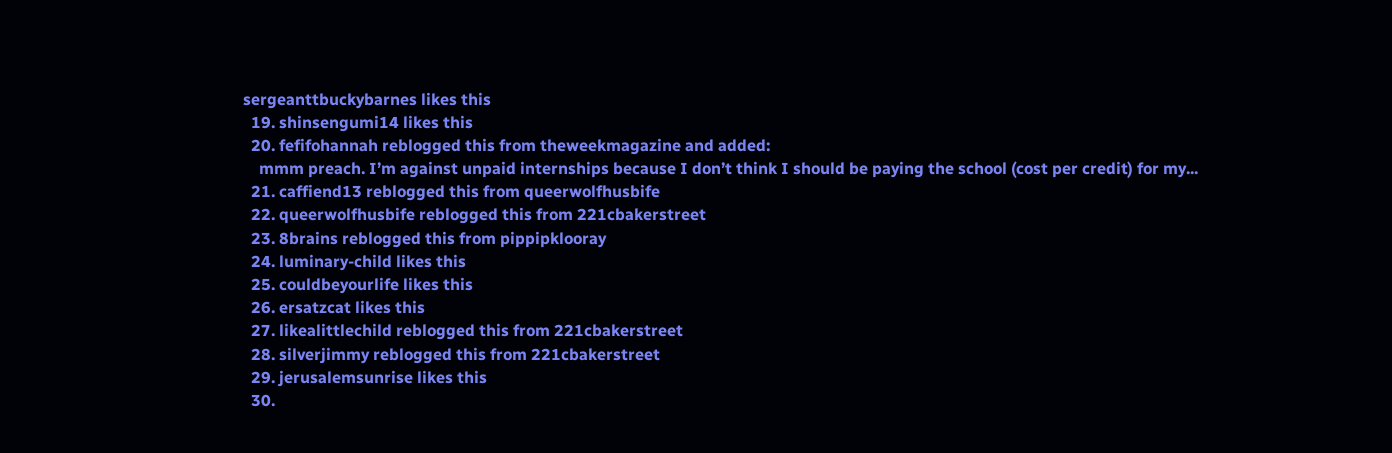sergeanttbuckybarnes likes this
  19. shinsengumi14 likes this
  20. fefifohannah reblogged this from theweekmagazine and added:
    mmm preach. I’m against unpaid internships because I don’t think I should be paying the school (cost per credit) for my...
  21. caffiend13 reblogged this from queerwolfhusbife
  22. queerwolfhusbife reblogged this from 221cbakerstreet
  23. 8brains reblogged this from pippipklooray
  24. luminary-child likes this
  25. couldbeyourlife likes this
  26. ersatzcat likes this
  27. likealittlechild reblogged this from 221cbakerstreet
  28. silverjimmy reblogged this from 221cbakerstreet
  29. jerusalemsunrise likes this
  30.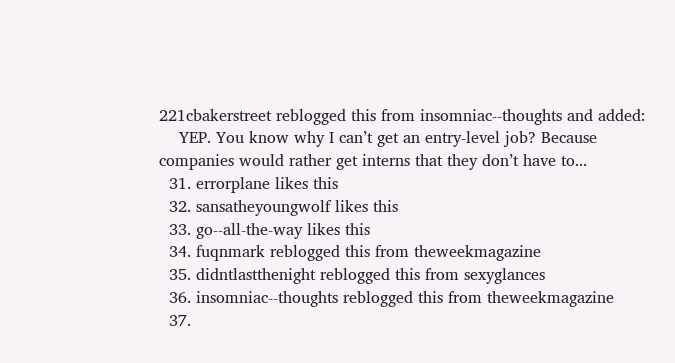221cbakerstreet reblogged this from insomniac--thoughts and added:
    YEP. You know why I can’t get an entry-level job? Because companies would rather get interns that they don’t have to...
  31. errorplane likes this
  32. sansatheyoungwolf likes this
  33. go--all-the-way likes this
  34. fuqnmark reblogged this from theweekmagazine
  35. didntlastthenight reblogged this from sexyglances
  36. insomniac--thoughts reblogged this from theweekmagazine
  37.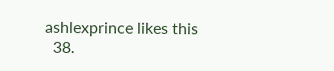ashlexprince likes this
  38.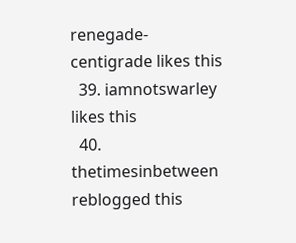renegade-centigrade likes this
  39. iamnotswarley likes this
  40. thetimesinbetween reblogged this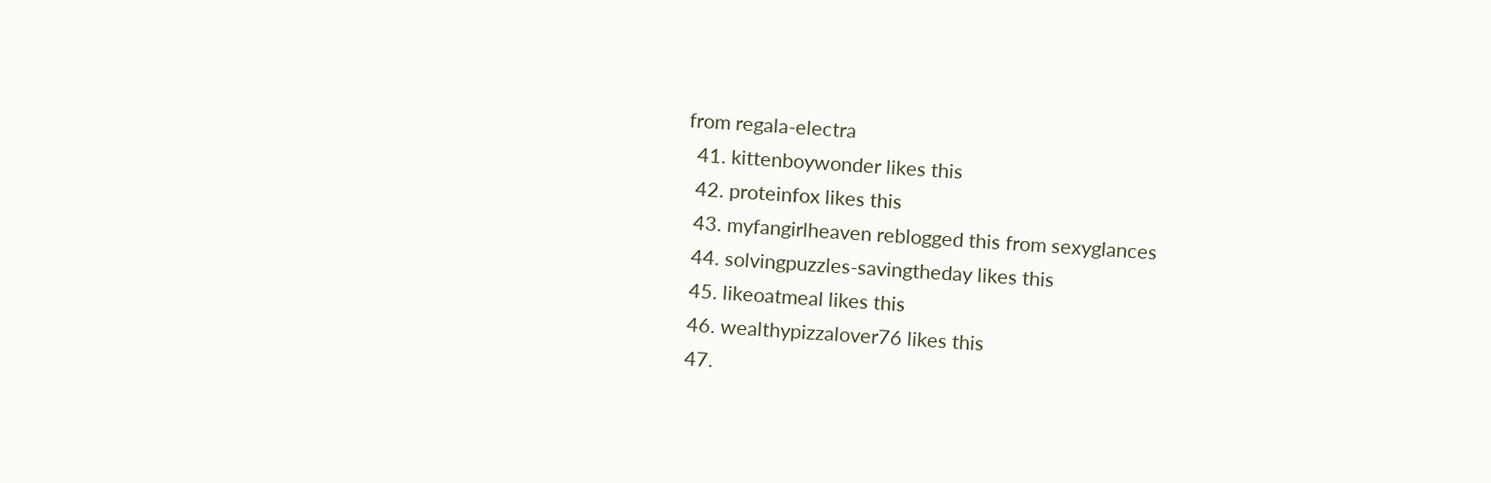from regala-electra
  41. kittenboywonder likes this
  42. proteinfox likes this
  43. myfangirlheaven reblogged this from sexyglances
  44. solvingpuzzles-savingtheday likes this
  45. likeoatmeal likes this
  46. wealthypizzalover76 likes this
  47.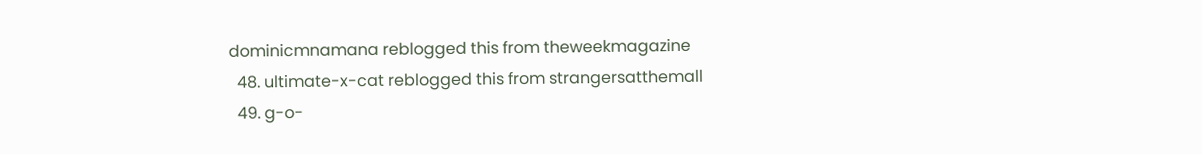dominicmnamana reblogged this from theweekmagazine
  48. ultimate-x-cat reblogged this from strangersatthemall
  49. g-o-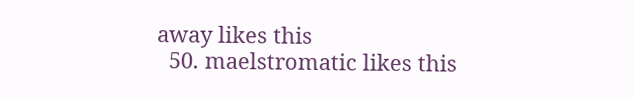away likes this
  50. maelstromatic likes this